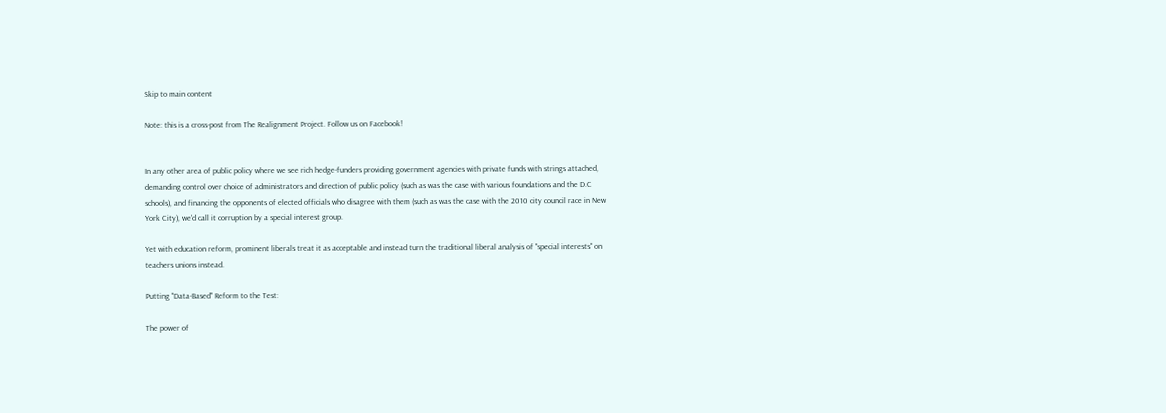Skip to main content

Note: this is a cross-post from The Realignment Project. Follow us on Facebook!


In any other area of public policy where we see rich hedge-funders providing government agencies with private funds with strings attached, demanding control over choice of administrators and direction of public policy (such as was the case with various foundations and the D.C schools), and financing the opponents of elected officials who disagree with them (such as was the case with the 2010 city council race in New York City), we'd call it corruption by a special interest group.

Yet with education reform, prominent liberals treat it as acceptable and instead turn the traditional liberal analysis of "special interests" on teachers unions instead.

Putting "Data-Based" Reform to the Test:

The power of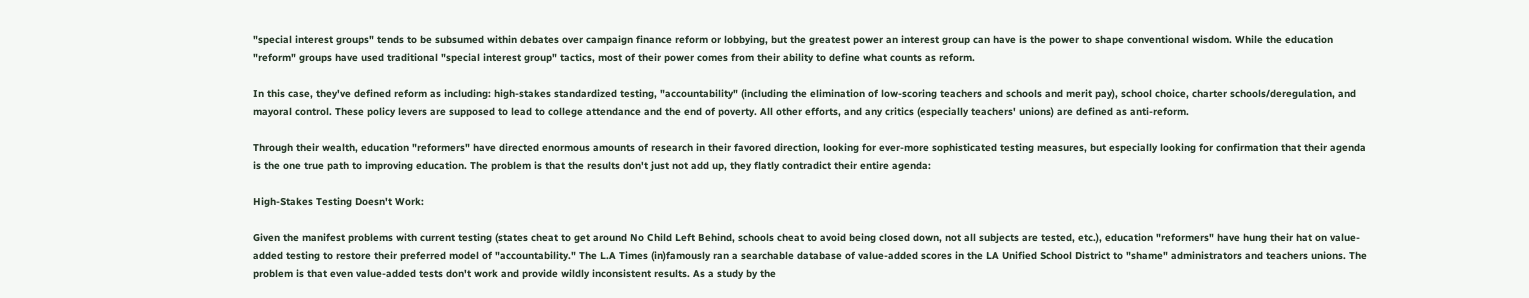"special interest groups" tends to be subsumed within debates over campaign finance reform or lobbying, but the greatest power an interest group can have is the power to shape conventional wisdom. While the education "reform" groups have used traditional "special interest group" tactics, most of their power comes from their ability to define what counts as reform.

In this case, they've defined reform as including: high-stakes standardized testing, "accountability" (including the elimination of low-scoring teachers and schools and merit pay), school choice, charter schools/deregulation, and mayoral control. These policy levers are supposed to lead to college attendance and the end of poverty. All other efforts, and any critics (especially teachers' unions) are defined as anti-reform.

Through their wealth, education "reformers" have directed enormous amounts of research in their favored direction, looking for ever-more sophisticated testing measures, but especially looking for confirmation that their agenda is the one true path to improving education. The problem is that the results don't just not add up, they flatly contradict their entire agenda:

High-Stakes Testing Doesn't Work:

Given the manifest problems with current testing (states cheat to get around No Child Left Behind, schools cheat to avoid being closed down, not all subjects are tested, etc.), education "reformers" have hung their hat on value-added testing to restore their preferred model of "accountability." The L.A Times (in)famously ran a searchable database of value-added scores in the LA Unified School District to "shame" administrators and teachers unions. The problem is that even value-added tests don't work and provide wildly inconsistent results. As a study by the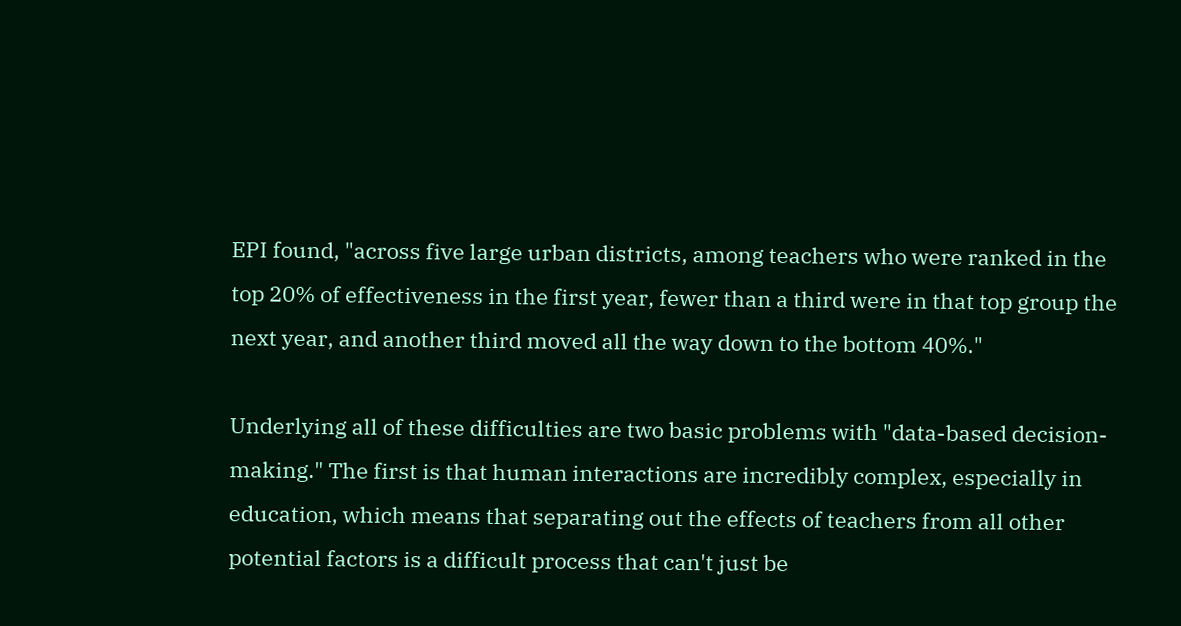EPI found, "across five large urban districts, among teachers who were ranked in the top 20% of effectiveness in the first year, fewer than a third were in that top group the next year, and another third moved all the way down to the bottom 40%."

Underlying all of these difficulties are two basic problems with "data-based decision-making." The first is that human interactions are incredibly complex, especially in education, which means that separating out the effects of teachers from all other potential factors is a difficult process that can't just be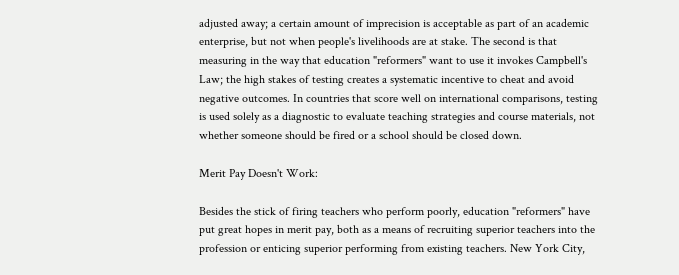adjusted away; a certain amount of imprecision is acceptable as part of an academic enterprise, but not when people's livelihoods are at stake. The second is that measuring in the way that education "reformers" want to use it invokes Campbell's Law; the high stakes of testing creates a systematic incentive to cheat and avoid negative outcomes. In countries that score well on international comparisons, testing is used solely as a diagnostic to evaluate teaching strategies and course materials, not whether someone should be fired or a school should be closed down.

Merit Pay Doesn't Work:

Besides the stick of firing teachers who perform poorly, education "reformers" have put great hopes in merit pay, both as a means of recruiting superior teachers into the profession or enticing superior performing from existing teachers. New York City,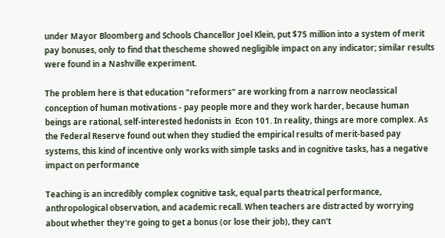under Mayor Bloomberg and Schools Chancellor Joel Klein, put $75 million into a system of merit pay bonuses, only to find that thescheme showed negligible impact on any indicator; similar results were found in a Nashville experiment.

The problem here is that education "reformers" are working from a narrow neoclassical conception of human motivations - pay people more and they work harder, because human beings are rational, self-interested hedonists in  Econ 101. In reality, things are more complex. As the Federal Reserve found out when they studied the empirical results of merit-based pay systems, this kind of incentive only works with simple tasks and in cognitive tasks, has a negative impact on performance

Teaching is an incredibly complex cognitive task, equal parts theatrical performance, anthropological observation, and academic recall. When teachers are distracted by worrying about whether they're going to get a bonus (or lose their job), they can't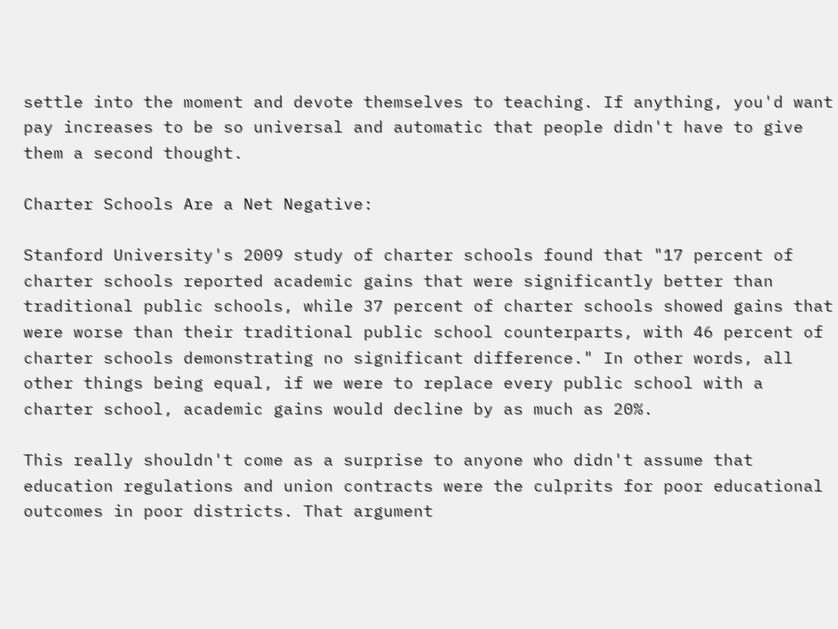settle into the moment and devote themselves to teaching. If anything, you'd want pay increases to be so universal and automatic that people didn't have to give them a second thought.

Charter Schools Are a Net Negative:

Stanford University's 2009 study of charter schools found that "17 percent of charter schools reported academic gains that were significantly better than traditional public schools, while 37 percent of charter schools showed gains that were worse than their traditional public school counterparts, with 46 percent of charter schools demonstrating no significant difference." In other words, all other things being equal, if we were to replace every public school with a charter school, academic gains would decline by as much as 20%.

This really shouldn't come as a surprise to anyone who didn't assume that education regulations and union contracts were the culprits for poor educational outcomes in poor districts. That argument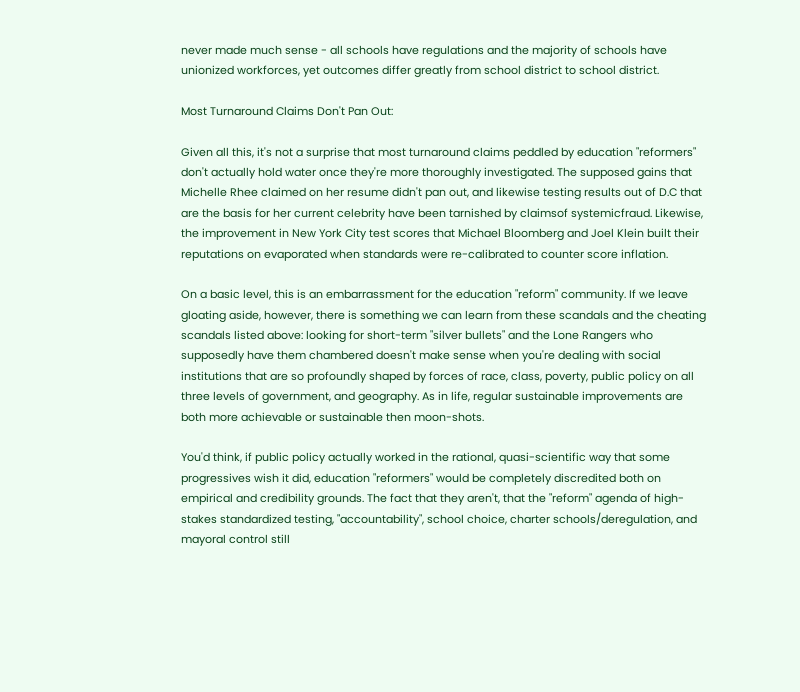never made much sense - all schools have regulations and the majority of schools have unionized workforces, yet outcomes differ greatly from school district to school district.

Most Turnaround Claims Don't Pan Out:

Given all this, it's not a surprise that most turnaround claims peddled by education "reformers" don't actually hold water once they're more thoroughly investigated. The supposed gains that Michelle Rhee claimed on her resume didn't pan out, and likewise testing results out of D.C that are the basis for her current celebrity have been tarnished by claimsof systemicfraud. Likewise, the improvement in New York City test scores that Michael Bloomberg and Joel Klein built their reputations on evaporated when standards were re-calibrated to counter score inflation.

On a basic level, this is an embarrassment for the education "reform" community. If we leave gloating aside, however, there is something we can learn from these scandals and the cheating scandals listed above: looking for short-term "silver bullets" and the Lone Rangers who supposedly have them chambered doesn't make sense when you're dealing with social institutions that are so profoundly shaped by forces of race, class, poverty, public policy on all three levels of government, and geography. As in life, regular sustainable improvements are both more achievable or sustainable then moon-shots.

You'd think, if public policy actually worked in the rational, quasi-scientific way that some progressives wish it did, education "reformers" would be completely discredited both on empirical and credibility grounds. The fact that they aren't, that the "reform" agenda of high-stakes standardized testing, "accountability", school choice, charter schools/deregulation, and mayoral control still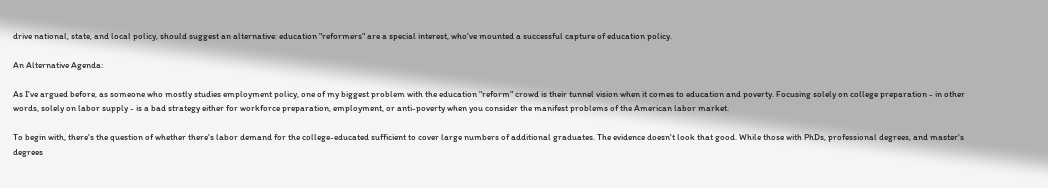drive national, state, and local policy, should suggest an alternative: education "reformers" are a special interest, who've mounted a successful capture of education policy.

An Alternative Agenda:

As I've argued before, as someone who mostly studies employment policy, one of my biggest problem with the education "reform" crowd is their tunnel vision when it comes to education and poverty. Focusing solely on college preparation - in other words, solely on labor supply - is a bad strategy either for workforce preparation, employment, or anti-poverty when you consider the manifest problems of the American labor market.

To begin with, there's the question of whether there's labor demand for the college-educated sufficient to cover large numbers of additional graduates. The evidence doesn't look that good. While those with PhDs, professional degrees, and master's degrees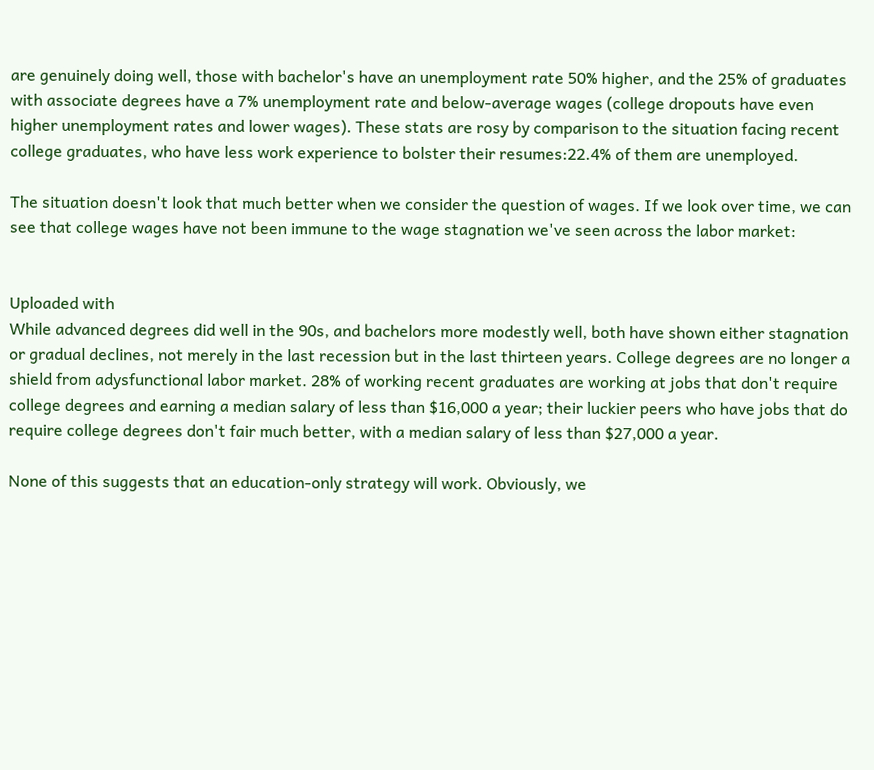are genuinely doing well, those with bachelor's have an unemployment rate 50% higher, and the 25% of graduates with associate degrees have a 7% unemployment rate and below-average wages (college dropouts have even higher unemployment rates and lower wages). These stats are rosy by comparison to the situation facing recent college graduates, who have less work experience to bolster their resumes:22.4% of them are unemployed.

The situation doesn't look that much better when we consider the question of wages. If we look over time, we can see that college wages have not been immune to the wage stagnation we've seen across the labor market:


Uploaded with
While advanced degrees did well in the 90s, and bachelors more modestly well, both have shown either stagnation or gradual declines, not merely in the last recession but in the last thirteen years. College degrees are no longer a shield from adysfunctional labor market. 28% of working recent graduates are working at jobs that don't require college degrees and earning a median salary of less than $16,000 a year; their luckier peers who have jobs that do require college degrees don't fair much better, with a median salary of less than $27,000 a year.

None of this suggests that an education-only strategy will work. Obviously, we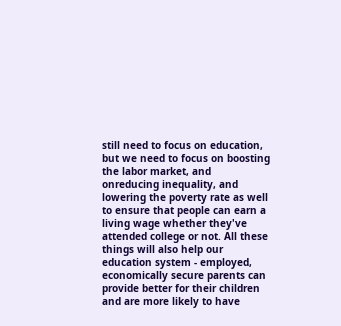still need to focus on education, but we need to focus on boosting the labor market, and onreducing inequality, and lowering the poverty rate as well to ensure that people can earn a living wage whether they've attended college or not. All these things will also help our education system - employed, economically secure parents can provide better for their children and are more likely to have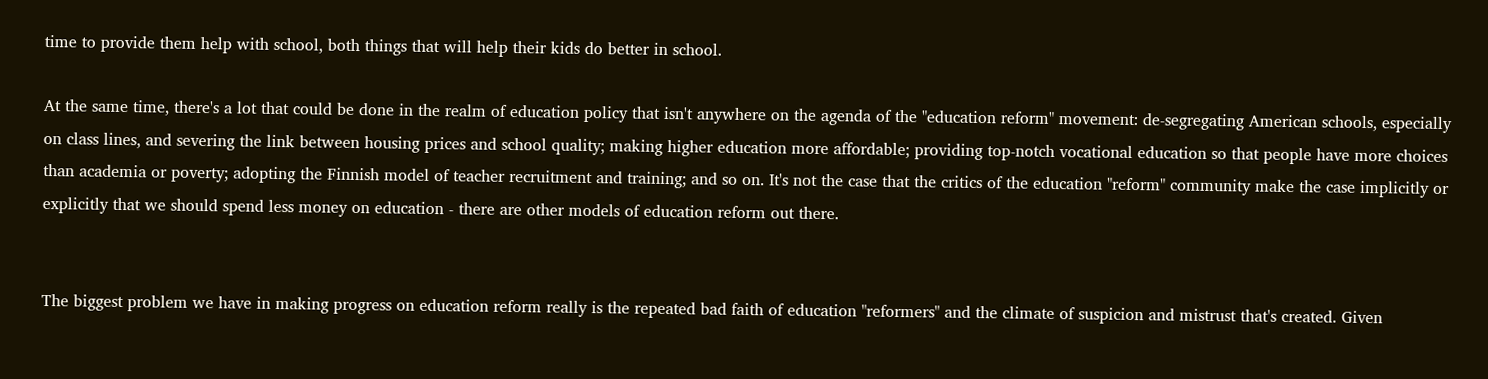time to provide them help with school, both things that will help their kids do better in school.

At the same time, there's a lot that could be done in the realm of education policy that isn't anywhere on the agenda of the "education reform" movement: de-segregating American schools, especially on class lines, and severing the link between housing prices and school quality; making higher education more affordable; providing top-notch vocational education so that people have more choices than academia or poverty; adopting the Finnish model of teacher recruitment and training; and so on. It's not the case that the critics of the education "reform" community make the case implicitly or explicitly that we should spend less money on education - there are other models of education reform out there.


The biggest problem we have in making progress on education reform really is the repeated bad faith of education "reformers" and the climate of suspicion and mistrust that's created. Given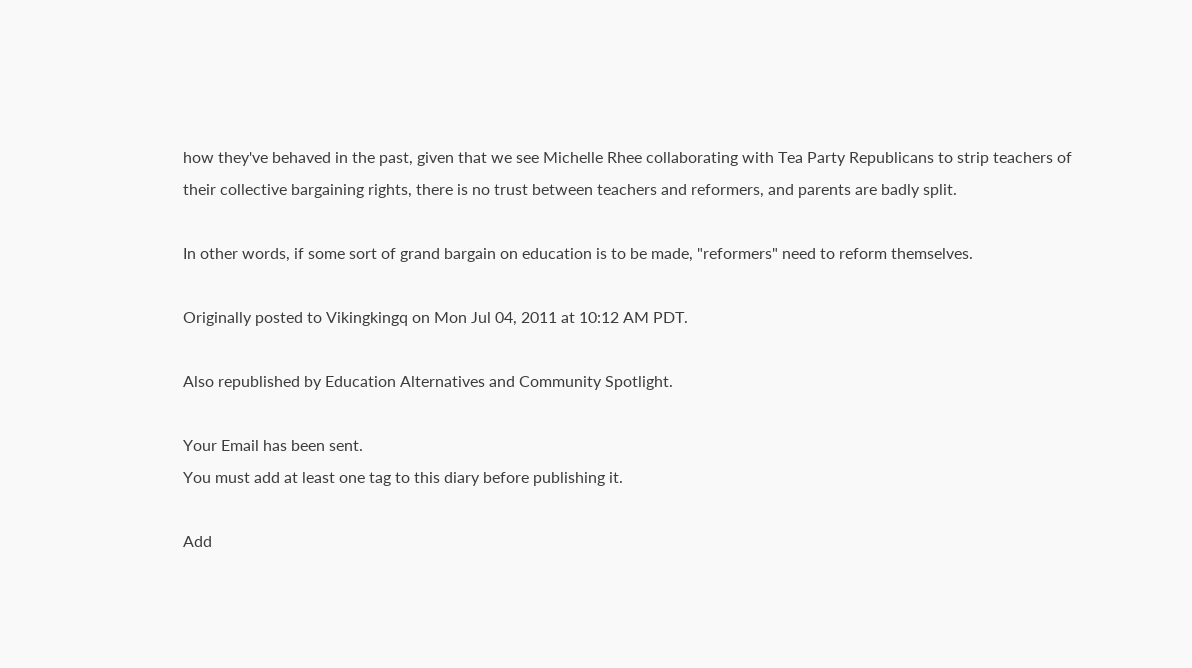how they've behaved in the past, given that we see Michelle Rhee collaborating with Tea Party Republicans to strip teachers of their collective bargaining rights, there is no trust between teachers and reformers, and parents are badly split.

In other words, if some sort of grand bargain on education is to be made, "reformers" need to reform themselves.

Originally posted to Vikingkingq on Mon Jul 04, 2011 at 10:12 AM PDT.

Also republished by Education Alternatives and Community Spotlight.

Your Email has been sent.
You must add at least one tag to this diary before publishing it.

Add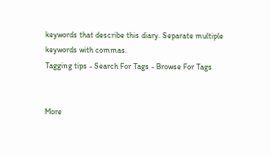keywords that describe this diary. Separate multiple keywords with commas.
Tagging tips - Search For Tags - Browse For Tags


More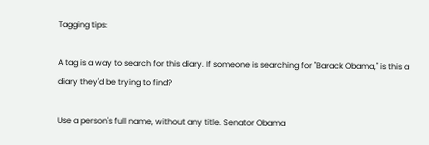Tagging tips:

A tag is a way to search for this diary. If someone is searching for "Barack Obama," is this a diary they'd be trying to find?

Use a person's full name, without any title. Senator Obama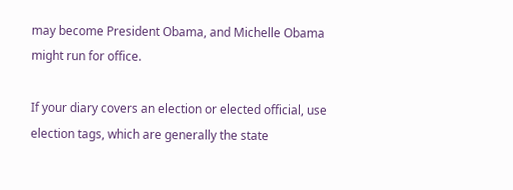may become President Obama, and Michelle Obama might run for office.

If your diary covers an election or elected official, use election tags, which are generally the state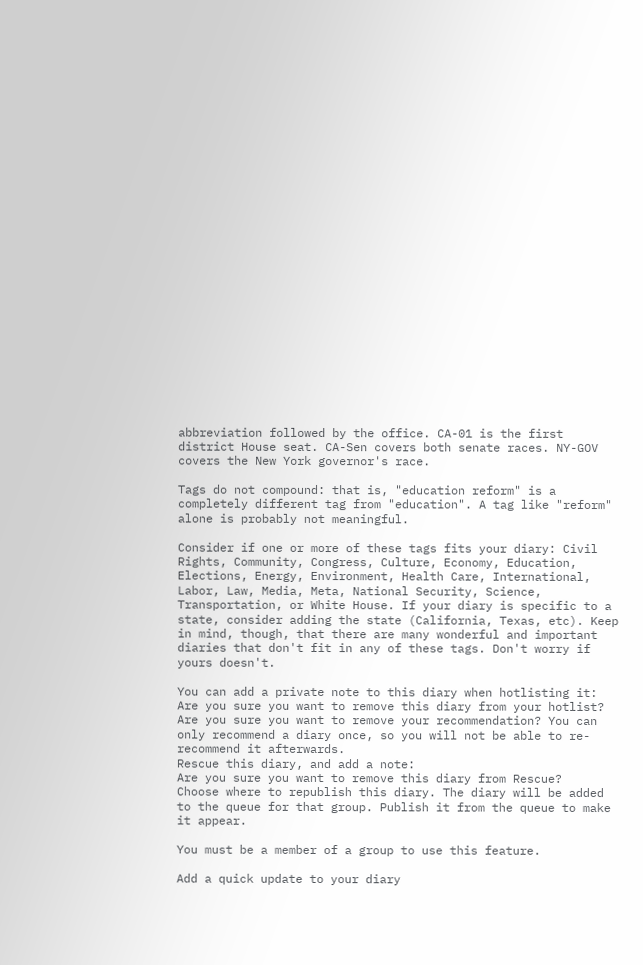abbreviation followed by the office. CA-01 is the first district House seat. CA-Sen covers both senate races. NY-GOV covers the New York governor's race.

Tags do not compound: that is, "education reform" is a completely different tag from "education". A tag like "reform" alone is probably not meaningful.

Consider if one or more of these tags fits your diary: Civil Rights, Community, Congress, Culture, Economy, Education, Elections, Energy, Environment, Health Care, International, Labor, Law, Media, Meta, National Security, Science, Transportation, or White House. If your diary is specific to a state, consider adding the state (California, Texas, etc). Keep in mind, though, that there are many wonderful and important diaries that don't fit in any of these tags. Don't worry if yours doesn't.

You can add a private note to this diary when hotlisting it:
Are you sure you want to remove this diary from your hotlist?
Are you sure you want to remove your recommendation? You can only recommend a diary once, so you will not be able to re-recommend it afterwards.
Rescue this diary, and add a note:
Are you sure you want to remove this diary from Rescue?
Choose where to republish this diary. The diary will be added to the queue for that group. Publish it from the queue to make it appear.

You must be a member of a group to use this feature.

Add a quick update to your diary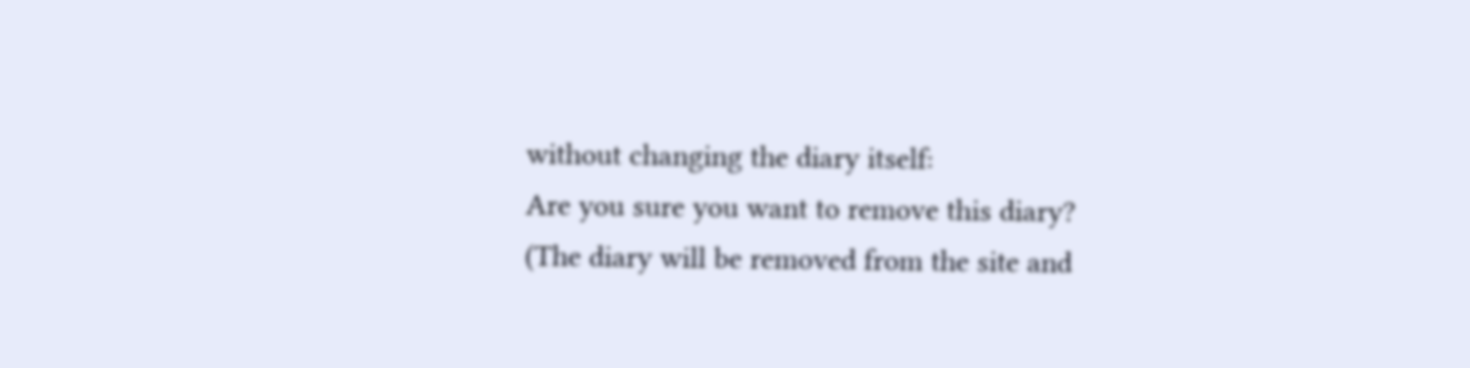without changing the diary itself:
Are you sure you want to remove this diary?
(The diary will be removed from the site and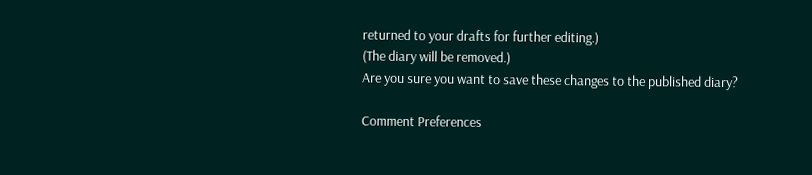returned to your drafts for further editing.)
(The diary will be removed.)
Are you sure you want to save these changes to the published diary?

Comment Preferences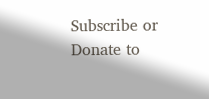Subscribe or Donate to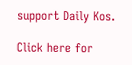support Daily Kos.

Click here for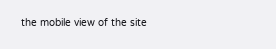the mobile view of the site